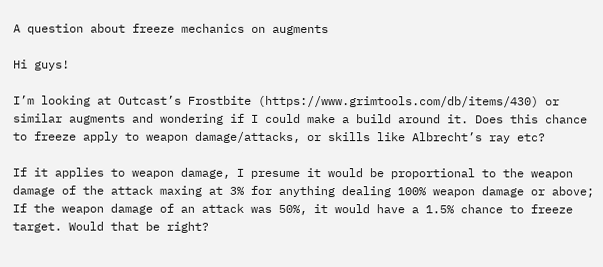A question about freeze mechanics on augments

Hi guys!

I’m looking at Outcast’s Frostbite (https://www.grimtools.com/db/items/430) or similar augments and wondering if I could make a build around it. Does this chance to freeze apply to weapon damage/attacks, or skills like Albrecht’s ray etc?

If it applies to weapon damage, I presume it would be proportional to the weapon damage of the attack maxing at 3% for anything dealing 100% weapon damage or above; If the weapon damage of an attack was 50%, it would have a 1.5% chance to freeze target. Would that be right?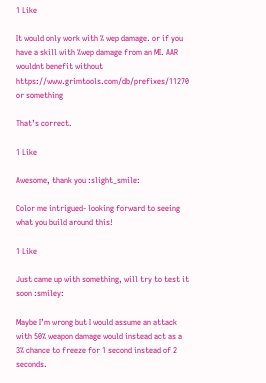1 Like

It would only work with % wep damage. or if you have a skill with %wep damage from an MI. AAR wouldnt benefit without https://www.grimtools.com/db/prefixes/11270 or something

That’s correct.

1 Like

Awesome, thank you :slight_smile:

Color me intrigued- looking forward to seeing what you build around this!

1 Like

Just came up with something, will try to test it soon :smiley:

Maybe I’m wrong but I would assume an attack with 50% weapon damage would instead act as a 3% chance to freeze for 1 second instead of 2 seconds.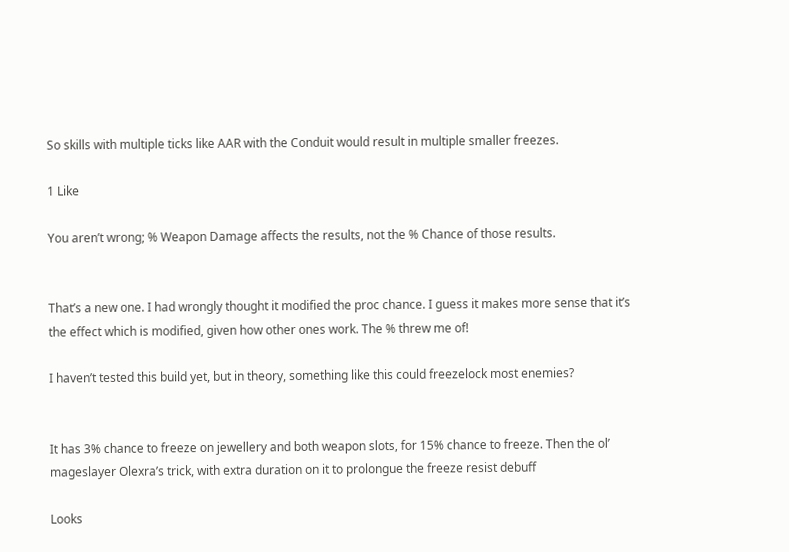So skills with multiple ticks like AAR with the Conduit would result in multiple smaller freezes.

1 Like

You aren’t wrong; % Weapon Damage affects the results, not the % Chance of those results.


That’s a new one. I had wrongly thought it modified the proc chance. I guess it makes more sense that it’s the effect which is modified, given how other ones work. The % threw me of!

I haven’t tested this build yet, but in theory, something like this could freezelock most enemies?


It has 3% chance to freeze on jewellery and both weapon slots, for 15% chance to freeze. Then the ol’ mageslayer Olexra’s trick, with extra duration on it to prolongue the freeze resist debuff

Looks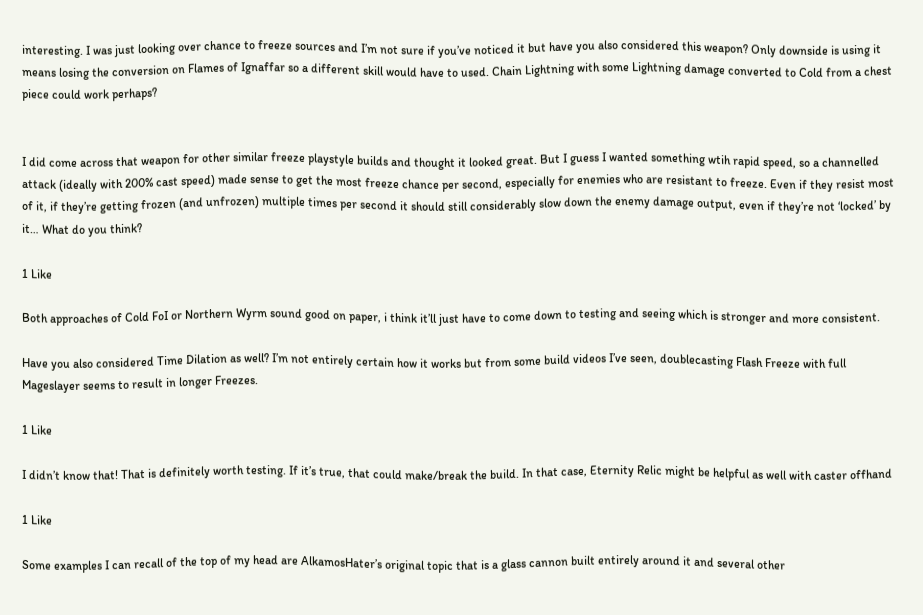interesting. I was just looking over chance to freeze sources and I’m not sure if you’ve noticed it but have you also considered this weapon? Only downside is using it means losing the conversion on Flames of Ignaffar so a different skill would have to used. Chain Lightning with some Lightning damage converted to Cold from a chest piece could work perhaps?


I did come across that weapon for other similar freeze playstyle builds and thought it looked great. But I guess I wanted something wtih rapid speed, so a channelled attack (ideally with 200% cast speed) made sense to get the most freeze chance per second, especially for enemies who are resistant to freeze. Even if they resist most of it, if they’re getting frozen (and unfrozen) multiple times per second it should still considerably slow down the enemy damage output, even if they’re not ‘locked’ by it… What do you think?

1 Like

Both approaches of Cold FoI or Northern Wyrm sound good on paper, i think it’ll just have to come down to testing and seeing which is stronger and more consistent.

Have you also considered Time Dilation as well? I’m not entirely certain how it works but from some build videos I’ve seen, doublecasting Flash Freeze with full Mageslayer seems to result in longer Freezes.

1 Like

I didn’t know that! That is definitely worth testing. If it’s true, that could make/break the build. In that case, Eternity Relic might be helpful as well with caster offhand

1 Like

Some examples I can recall of the top of my head are AlkamosHater’s original topic that is a glass cannon built entirely around it and several other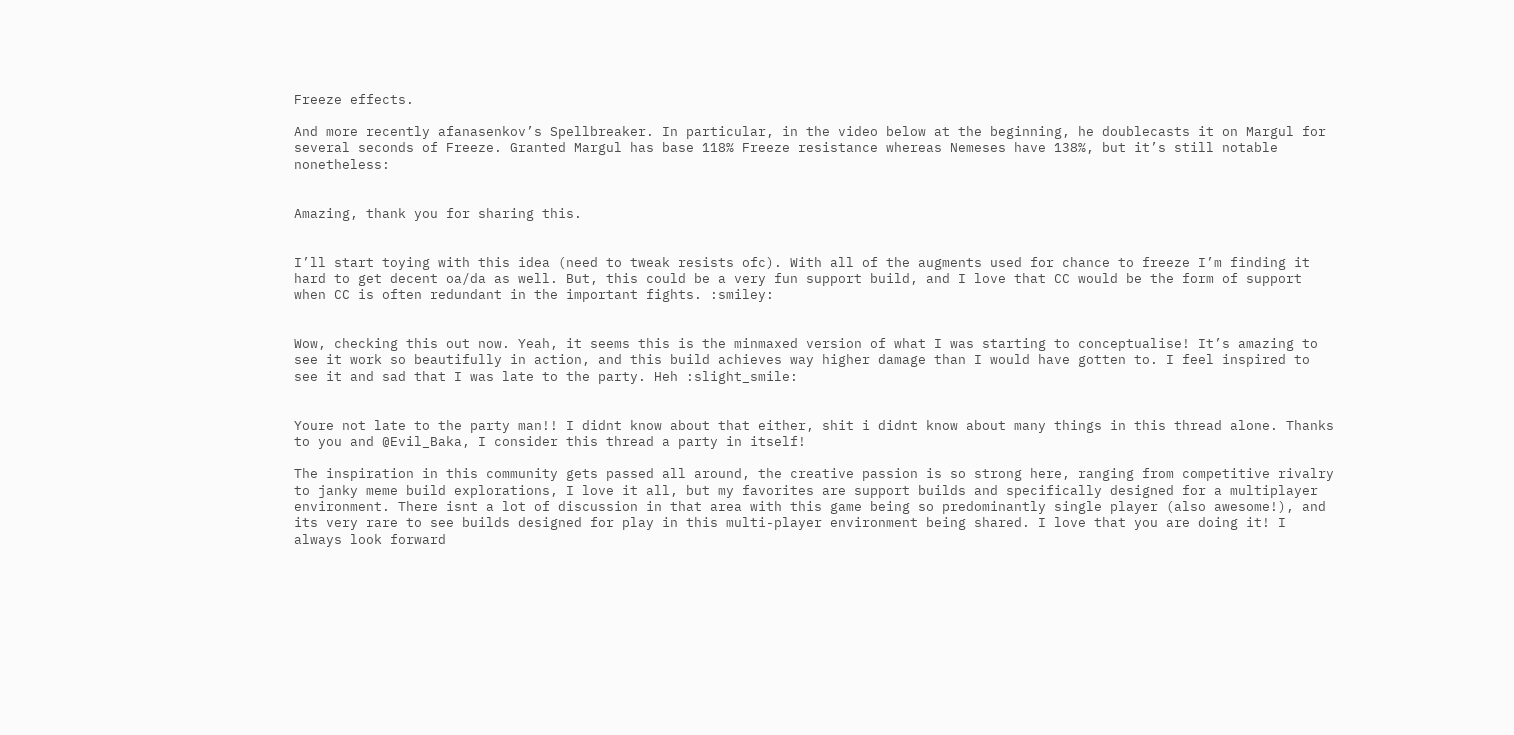Freeze effects.

And more recently afanasenkov’s Spellbreaker. In particular, in the video below at the beginning, he doublecasts it on Margul for several seconds of Freeze. Granted Margul has base 118% Freeze resistance whereas Nemeses have 138%, but it’s still notable nonetheless:


Amazing, thank you for sharing this.


I’ll start toying with this idea (need to tweak resists ofc). With all of the augments used for chance to freeze I’m finding it hard to get decent oa/da as well. But, this could be a very fun support build, and I love that CC would be the form of support when CC is often redundant in the important fights. :smiley:


Wow, checking this out now. Yeah, it seems this is the minmaxed version of what I was starting to conceptualise! It’s amazing to see it work so beautifully in action, and this build achieves way higher damage than I would have gotten to. I feel inspired to see it and sad that I was late to the party. Heh :slight_smile:


Youre not late to the party man!! I didnt know about that either, shit i didnt know about many things in this thread alone. Thanks to you and @Evil_Baka, I consider this thread a party in itself!

The inspiration in this community gets passed all around, the creative passion is so strong here, ranging from competitive rivalry to janky meme build explorations, I love it all, but my favorites are support builds and specifically designed for a multiplayer environment. There isnt a lot of discussion in that area with this game being so predominantly single player (also awesome!), and its very rare to see builds designed for play in this multi-player environment being shared. I love that you are doing it! I always look forward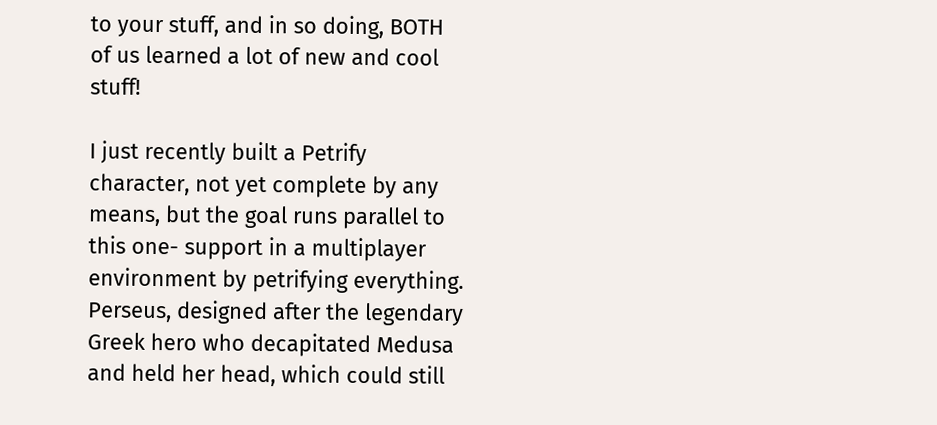to your stuff, and in so doing, BOTH of us learned a lot of new and cool stuff!

I just recently built a Petrify character, not yet complete by any means, but the goal runs parallel to this one- support in a multiplayer environment by petrifying everything. Perseus, designed after the legendary Greek hero who decapitated Medusa and held her head, which could still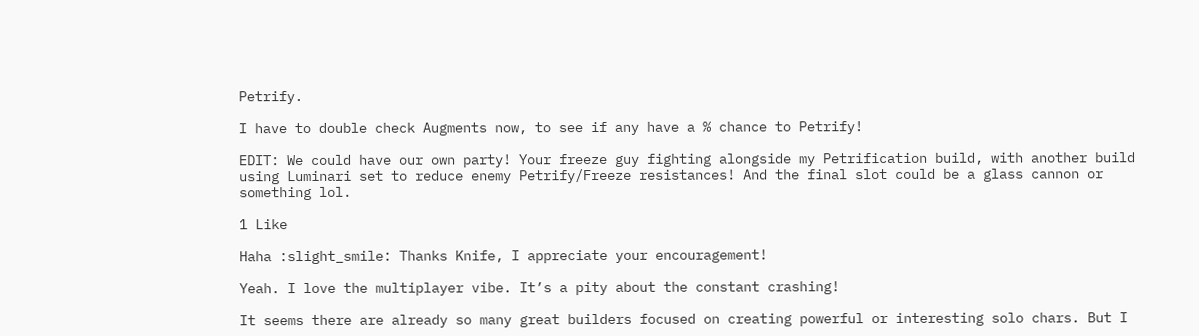Petrify.

I have to double check Augments now, to see if any have a % chance to Petrify!

EDIT: We could have our own party! Your freeze guy fighting alongside my Petrification build, with another build using Luminari set to reduce enemy Petrify/Freeze resistances! And the final slot could be a glass cannon or something lol.

1 Like

Haha :slight_smile: Thanks Knife, I appreciate your encouragement!

Yeah. I love the multiplayer vibe. It’s a pity about the constant crashing!

It seems there are already so many great builders focused on creating powerful or interesting solo chars. But I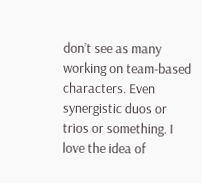don’t see as many working on team-based characters. Even synergistic duos or trios or something. I love the idea of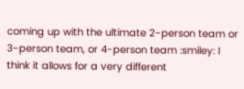coming up with the ultimate 2-person team or 3-person team, or 4-person team :smiley: I think it allows for a very different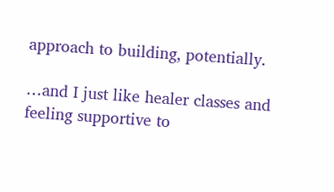approach to building, potentially.

…and I just like healer classes and feeling supportive to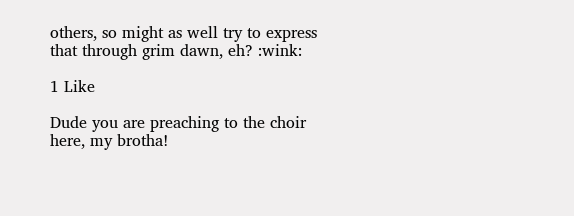others, so might as well try to express that through grim dawn, eh? :wink:

1 Like

Dude you are preaching to the choir here, my brotha!